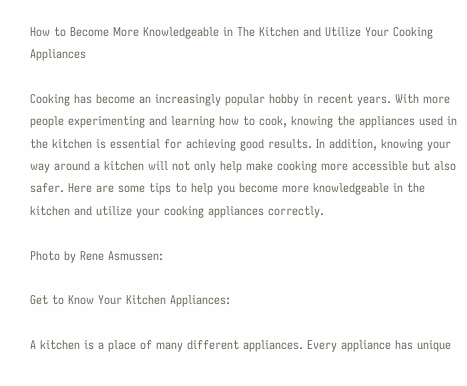How to Become More Knowledgeable in The Kitchen and Utilize Your Cooking Appliances

Cooking has become an increasingly popular hobby in recent years. With more people experimenting and learning how to cook, knowing the appliances used in the kitchen is essential for achieving good results. In addition, knowing your way around a kitchen will not only help make cooking more accessible but also safer. Here are some tips to help you become more knowledgeable in the kitchen and utilize your cooking appliances correctly.

Photo by Rene Asmussen:

Get to Know Your Kitchen Appliances:

A kitchen is a place of many different appliances. Every appliance has unique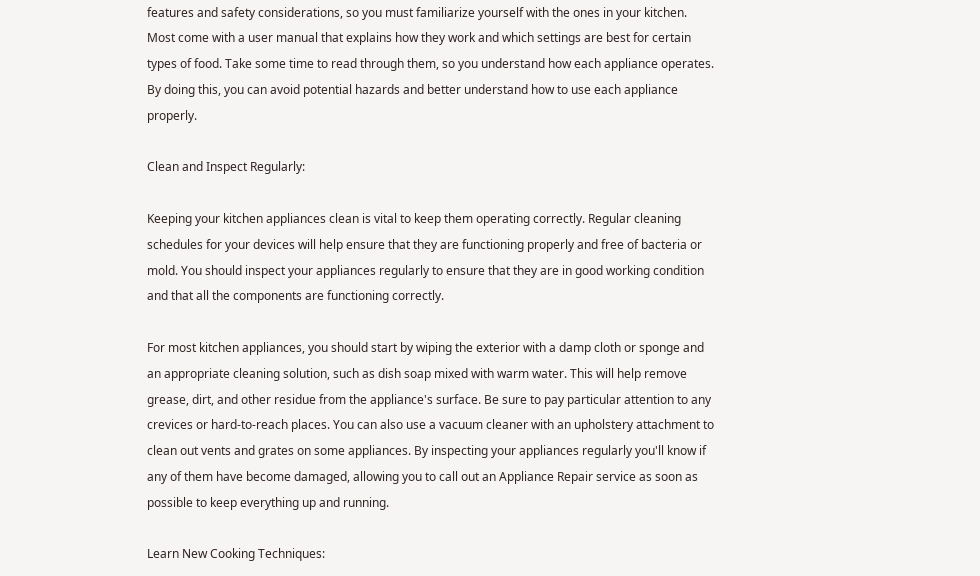features and safety considerations, so you must familiarize yourself with the ones in your kitchen. Most come with a user manual that explains how they work and which settings are best for certain types of food. Take some time to read through them, so you understand how each appliance operates. By doing this, you can avoid potential hazards and better understand how to use each appliance properly.

Clean and Inspect Regularly:

Keeping your kitchen appliances clean is vital to keep them operating correctly. Regular cleaning schedules for your devices will help ensure that they are functioning properly and free of bacteria or mold. You should inspect your appliances regularly to ensure that they are in good working condition and that all the components are functioning correctly.

For most kitchen appliances, you should start by wiping the exterior with a damp cloth or sponge and an appropriate cleaning solution, such as dish soap mixed with warm water. This will help remove grease, dirt, and other residue from the appliance's surface. Be sure to pay particular attention to any crevices or hard-to-reach places. You can also use a vacuum cleaner with an upholstery attachment to clean out vents and grates on some appliances. By inspecting your appliances regularly you'll know if any of them have become damaged, allowing you to call out an Appliance Repair service as soon as possible to keep everything up and running.

Learn New Cooking Techniques: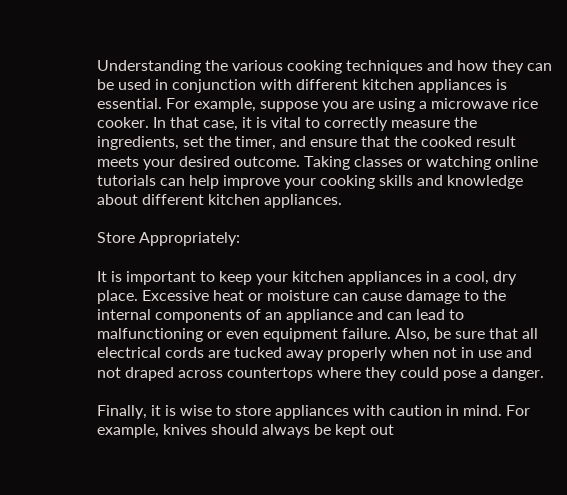Understanding the various cooking techniques and how they can be used in conjunction with different kitchen appliances is essential. For example, suppose you are using a microwave rice cooker. In that case, it is vital to correctly measure the ingredients, set the timer, and ensure that the cooked result meets your desired outcome. Taking classes or watching online tutorials can help improve your cooking skills and knowledge about different kitchen appliances.

Store Appropriately:

It is important to keep your kitchen appliances in a cool, dry place. Excessive heat or moisture can cause damage to the internal components of an appliance and can lead to malfunctioning or even equipment failure. Also, be sure that all electrical cords are tucked away properly when not in use and not draped across countertops where they could pose a danger.

Finally, it is wise to store appliances with caution in mind. For example, knives should always be kept out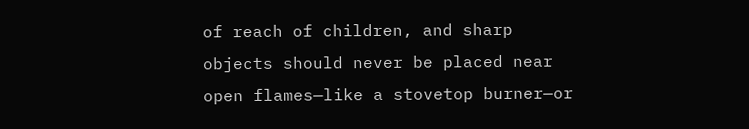of reach of children, and sharp objects should never be placed near open flames—like a stovetop burner—or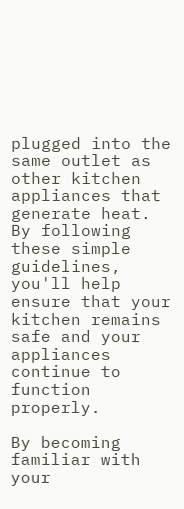plugged into the same outlet as other kitchen appliances that generate heat. By following these simple guidelines, you'll help ensure that your kitchen remains safe and your appliances continue to function properly.

By becoming familiar with your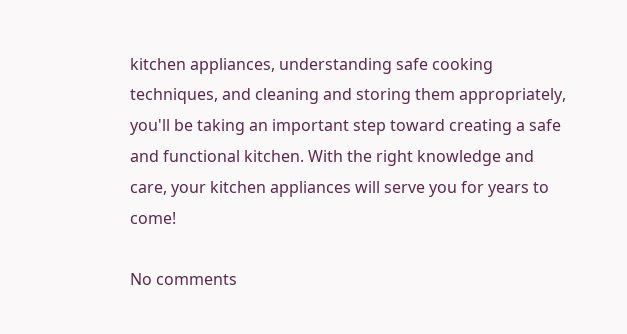kitchen appliances, understanding safe cooking techniques, and cleaning and storing them appropriately, you'll be taking an important step toward creating a safe and functional kitchen. With the right knowledge and care, your kitchen appliances will serve you for years to come!

No comments